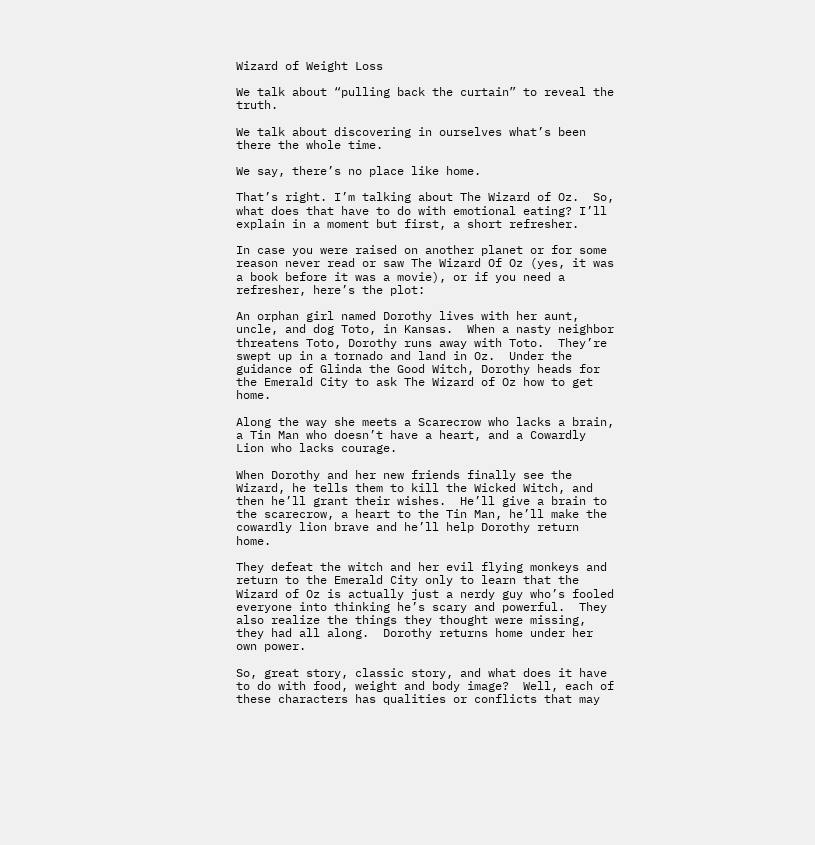Wizard of Weight Loss

We talk about “pulling back the curtain” to reveal the truth.

We talk about discovering in ourselves what’s been there the whole time.

We say, there’s no place like home.

That’s right. I’m talking about The Wizard of Oz.  So, what does that have to do with emotional eating? I’ll explain in a moment but first, a short refresher.

In case you were raised on another planet or for some reason never read or saw The Wizard Of Oz (yes, it was a book before it was a movie), or if you need a refresher, here’s the plot:

An orphan girl named Dorothy lives with her aunt, uncle, and dog Toto, in Kansas.  When a nasty neighbor threatens Toto, Dorothy runs away with Toto.  They’re swept up in a tornado and land in Oz.  Under the guidance of Glinda the Good Witch, Dorothy heads for the Emerald City to ask The Wizard of Oz how to get home.

Along the way she meets a Scarecrow who lacks a brain, a Tin Man who doesn’t have a heart, and a Cowardly Lion who lacks courage.

When Dorothy and her new friends finally see the Wizard, he tells them to kill the Wicked Witch, and then he’ll grant their wishes.  He’ll give a brain to the scarecrow, a heart to the Tin Man, he’ll make the cowardly lion brave and he’ll help Dorothy return home.

They defeat the witch and her evil flying monkeys and return to the Emerald City only to learn that the Wizard of Oz is actually just a nerdy guy who’s fooled everyone into thinking he’s scary and powerful.  They also realize the things they thought were missing, they had all along.  Dorothy returns home under her own power.

So, great story, classic story, and what does it have to do with food, weight and body image?  Well, each of these characters has qualities or conflicts that may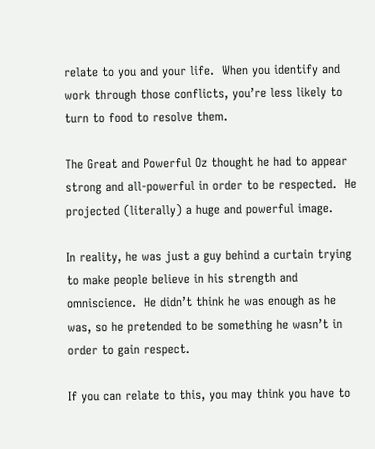relate to you and your life.  When you identify and work through those conflicts, you’re less likely to turn to food to resolve them.

The Great and Powerful Oz thought he had to appear strong and all-powerful in order to be respected.  He projected (literally) a huge and powerful image.

In reality, he was just a guy behind a curtain trying to make people believe in his strength and omniscience.  He didn’t think he was enough as he was, so he pretended to be something he wasn’t in order to gain respect.

If you can relate to this, you may think you have to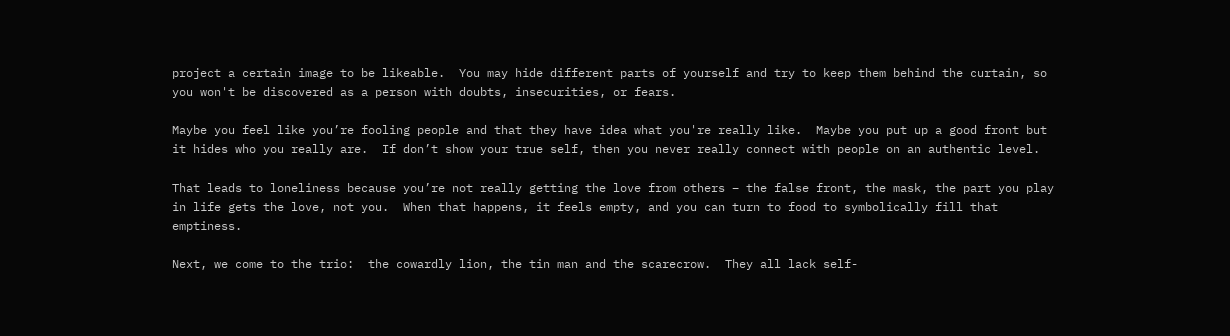project a certain image to be likeable.  You may hide different parts of yourself and try to keep them behind the curtain, so you won't be discovered as a person with doubts, insecurities, or fears.

Maybe you feel like you’re fooling people and that they have idea what you're really like.  Maybe you put up a good front but it hides who you really are.  If don’t show your true self, then you never really connect with people on an authentic level.

That leads to loneliness because you’re not really getting the love from others – the false front, the mask, the part you play in life gets the love, not you.  When that happens, it feels empty, and you can turn to food to symbolically fill that emptiness.

Next, we come to the trio:  the cowardly lion, the tin man and the scarecrow.  They all lack self-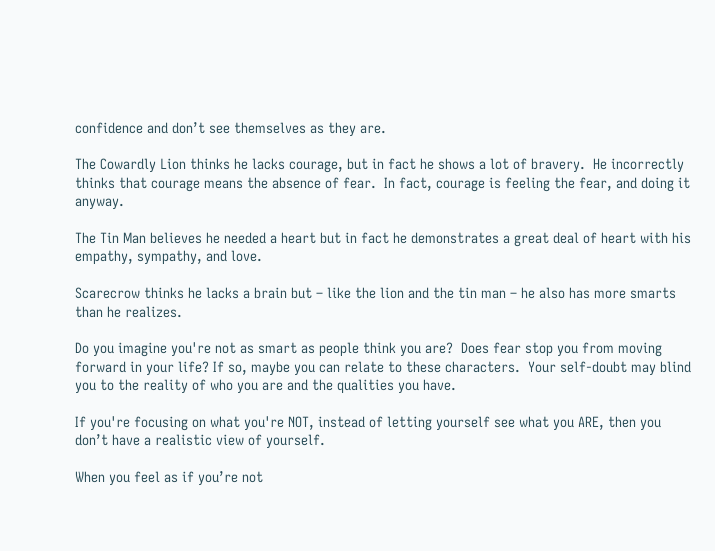confidence and don’t see themselves as they are.

The Cowardly Lion thinks he lacks courage, but in fact he shows a lot of bravery.  He incorrectly thinks that courage means the absence of fear.  In fact, courage is feeling the fear, and doing it anyway.

The Tin Man believes he needed a heart but in fact he demonstrates a great deal of heart with his empathy, sympathy, and love.

Scarecrow thinks he lacks a brain but – like the lion and the tin man – he also has more smarts than he realizes.

Do you imagine you're not as smart as people think you are?  Does fear stop you from moving forward in your life? If so, maybe you can relate to these characters.  Your self-doubt may blind you to the reality of who you are and the qualities you have.

If you're focusing on what you're NOT, instead of letting yourself see what you ARE, then you don’t have a realistic view of yourself.

When you feel as if you’re not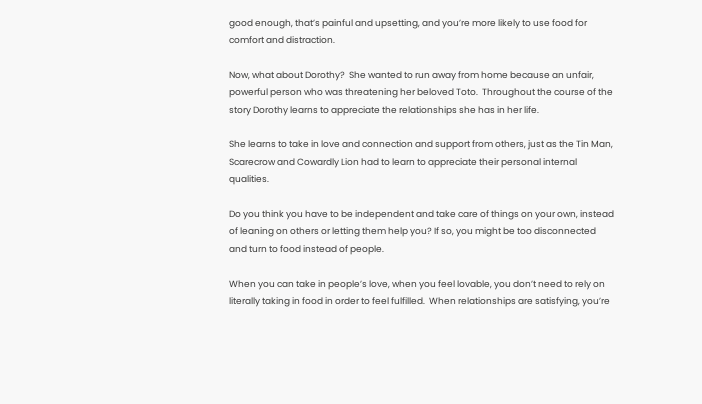good enough, that’s painful and upsetting, and you’re more likely to use food for comfort and distraction.

Now, what about Dorothy?  She wanted to run away from home because an unfair, powerful person who was threatening her beloved Toto.  Throughout the course of the story Dorothy learns to appreciate the relationships she has in her life.

She learns to take in love and connection and support from others, just as the Tin Man, Scarecrow and Cowardly Lion had to learn to appreciate their personal internal qualities.

Do you think you have to be independent and take care of things on your own, instead of leaning on others or letting them help you? If so, you might be too disconnected and turn to food instead of people.

When you can take in people’s love, when you feel lovable, you don’t need to rely on literally taking in food in order to feel fulfilled.  When relationships are satisfying, you’re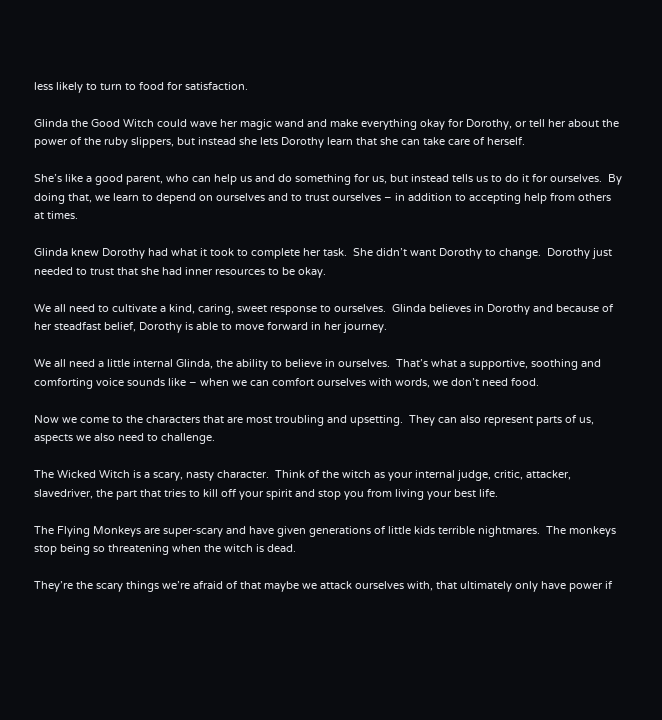less likely to turn to food for satisfaction.

Glinda the Good Witch could wave her magic wand and make everything okay for Dorothy, or tell her about the power of the ruby slippers, but instead she lets Dorothy learn that she can take care of herself.

She’s like a good parent, who can help us and do something for us, but instead tells us to do it for ourselves.  By doing that, we learn to depend on ourselves and to trust ourselves – in addition to accepting help from others at times.

Glinda knew Dorothy had what it took to complete her task.  She didn’t want Dorothy to change.  Dorothy just needed to trust that she had inner resources to be okay.

We all need to cultivate a kind, caring, sweet response to ourselves.  Glinda believes in Dorothy and because of her steadfast belief, Dorothy is able to move forward in her journey.

We all need a little internal Glinda, the ability to believe in ourselves.  That’s what a supportive, soothing and comforting voice sounds like – when we can comfort ourselves with words, we don’t need food.

Now we come to the characters that are most troubling and upsetting.  They can also represent parts of us, aspects we also need to challenge.

The Wicked Witch is a scary, nasty character.  Think of the witch as your internal judge, critic, attacker, slavedriver, the part that tries to kill off your spirit and stop you from living your best life.

The Flying Monkeys are super-scary and have given generations of little kids terrible nightmares.  The monkeys stop being so threatening when the witch is dead.

They’re the scary things we’re afraid of that maybe we attack ourselves with, that ultimately only have power if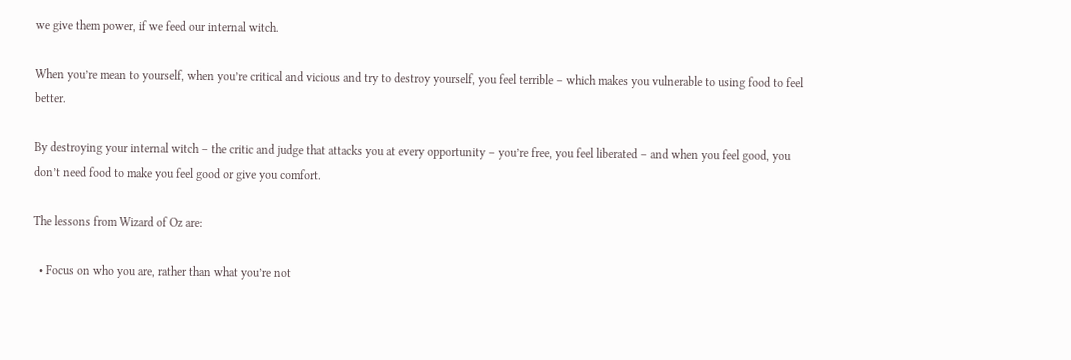we give them power, if we feed our internal witch.

When you’re mean to yourself, when you’re critical and vicious and try to destroy yourself, you feel terrible – which makes you vulnerable to using food to feel better.

By destroying your internal witch – the critic and judge that attacks you at every opportunity – you’re free, you feel liberated – and when you feel good, you don’t need food to make you feel good or give you comfort.

The lessons from Wizard of Oz are:

  • Focus on who you are, rather than what you’re not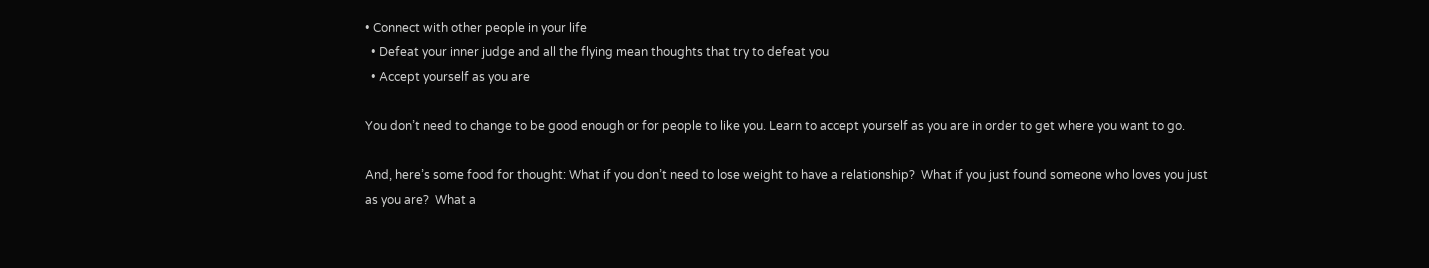• Connect with other people in your life
  • Defeat your inner judge and all the flying mean thoughts that try to defeat you
  • Accept yourself as you are

You don’t need to change to be good enough or for people to like you. Learn to accept yourself as you are in order to get where you want to go.

And, here’s some food for thought: What if you don’t need to lose weight to have a relationship?  What if you just found someone who loves you just as you are?  What a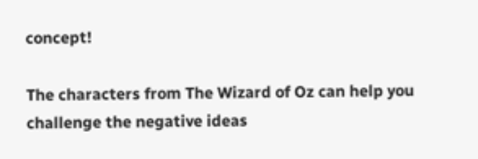concept!

The characters from The Wizard of Oz can help you challenge the negative ideas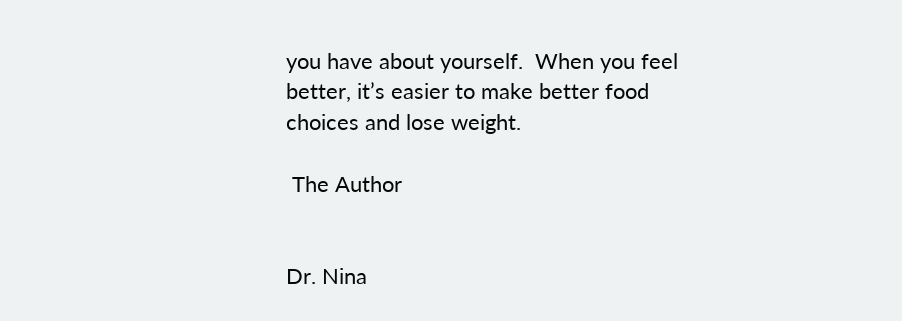you have about yourself.  When you feel better, it’s easier to make better food choices and lose weight.

 The Author


Dr. Nina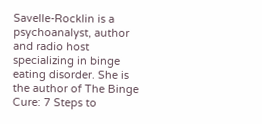Savelle-Rocklin is a psychoanalyst, author and radio host specializing in binge eating disorder. She is the author of The Binge Cure: 7 Steps to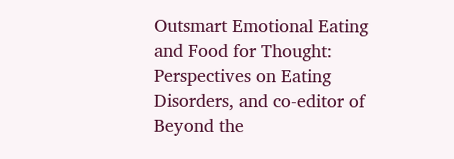Outsmart Emotional Eating and Food for Thought: Perspectives on Eating Disorders, and co-editor of Beyond the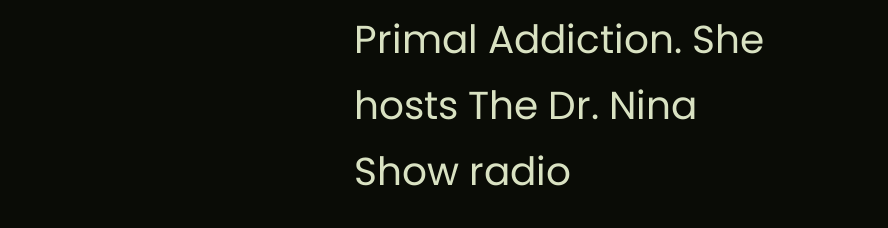Primal Addiction. She hosts The Dr. Nina Show radio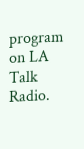program on LA Talk Radio.